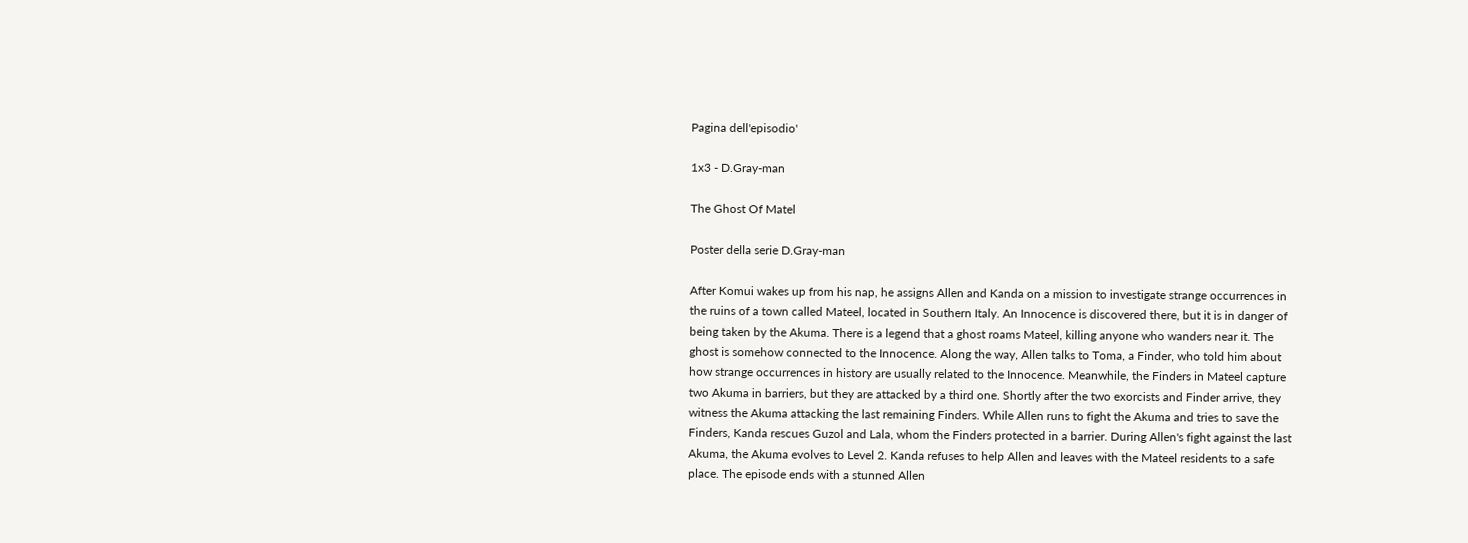Pagina dell'episodio'

1x3 - D.Gray-man

The Ghost Of Matel

Poster della serie D.Gray-man

After Komui wakes up from his nap, he assigns Allen and Kanda on a mission to investigate strange occurrences in the ruins of a town called Mateel, located in Southern Italy. An Innocence is discovered there, but it is in danger of being taken by the Akuma. There is a legend that a ghost roams Mateel, killing anyone who wanders near it. The ghost is somehow connected to the Innocence. Along the way, Allen talks to Toma, a Finder, who told him about how strange occurrences in history are usually related to the Innocence. Meanwhile, the Finders in Mateel capture two Akuma in barriers, but they are attacked by a third one. Shortly after the two exorcists and Finder arrive, they witness the Akuma attacking the last remaining Finders. While Allen runs to fight the Akuma and tries to save the Finders, Kanda rescues Guzol and Lala, whom the Finders protected in a barrier. During Allen's fight against the last Akuma, the Akuma evolves to Level 2. Kanda refuses to help Allen and leaves with the Mateel residents to a safe place. The episode ends with a stunned Allen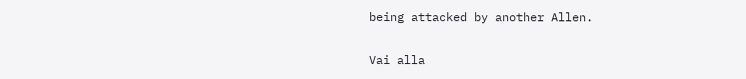being attacked by another Allen.

Vai alla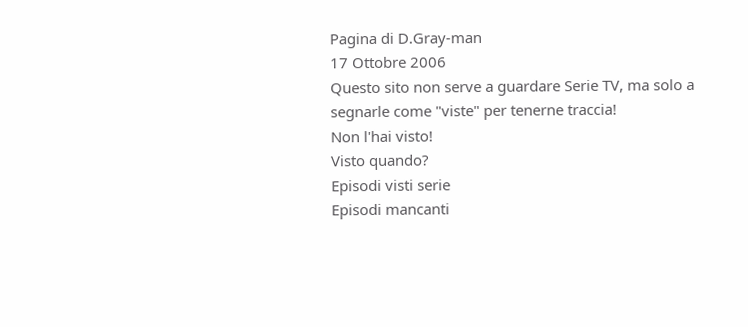Pagina di D.Gray-man
17 Ottobre 2006
Questo sito non serve a guardare Serie TV, ma solo a segnarle come "viste" per tenerne traccia!
Non l'hai visto!
Visto quando?
Episodi visti serie
Episodi mancanti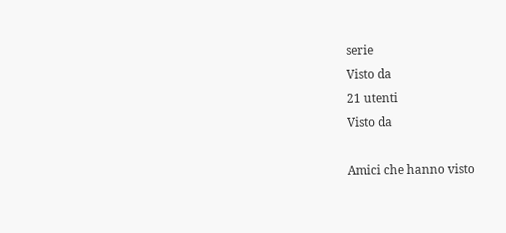serie
Visto da
21 utenti
Visto da

Amici che hanno visto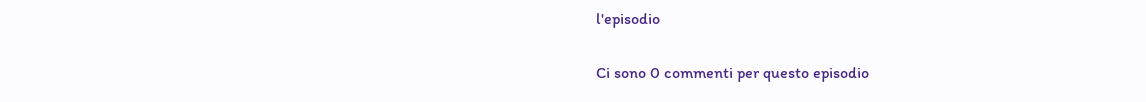l'episodio

Ci sono 0 commenti per questo episodio